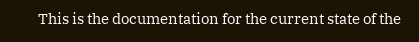This is the documentation for the current state of the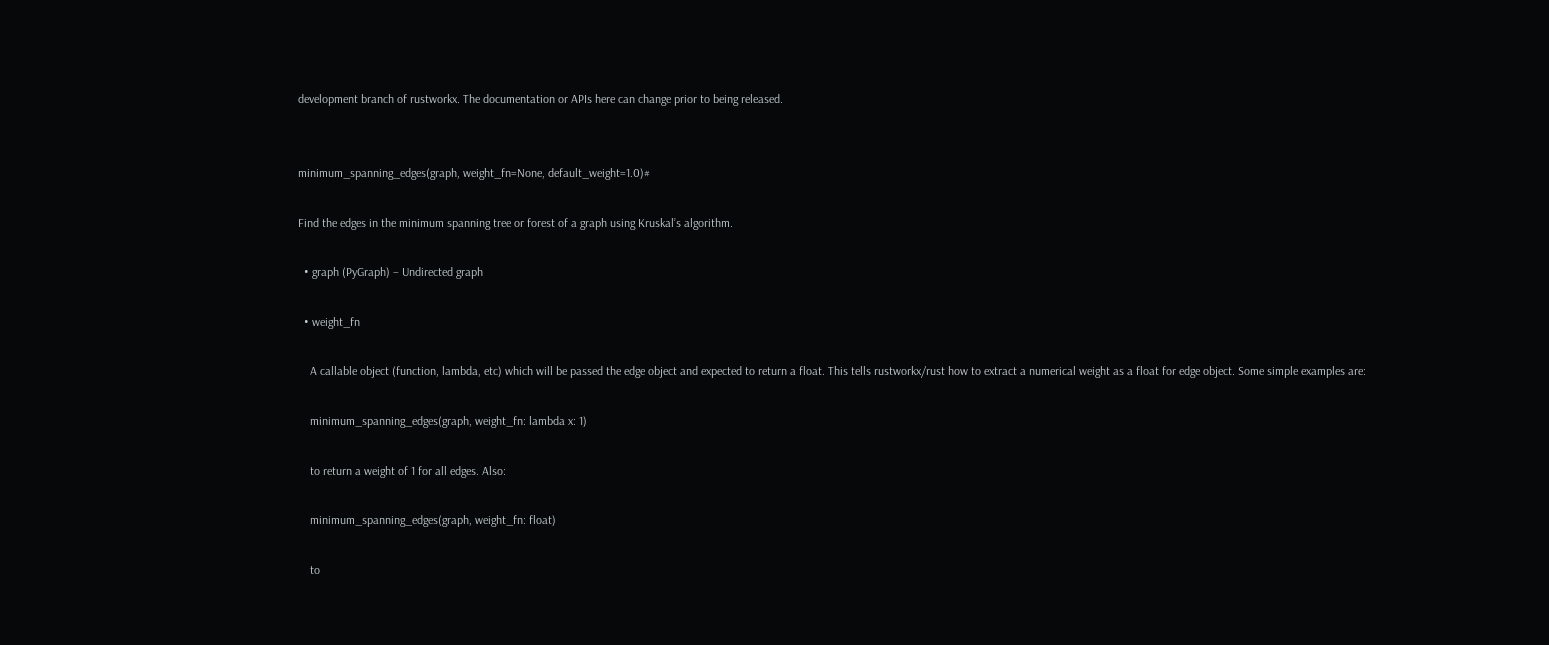development branch of rustworkx. The documentation or APIs here can change prior to being released.


minimum_spanning_edges(graph, weight_fn=None, default_weight=1.0)#

Find the edges in the minimum spanning tree or forest of a graph using Kruskal’s algorithm.

  • graph (PyGraph) – Undirected graph

  • weight_fn

    A callable object (function, lambda, etc) which will be passed the edge object and expected to return a float. This tells rustworkx/rust how to extract a numerical weight as a float for edge object. Some simple examples are:

    minimum_spanning_edges(graph, weight_fn: lambda x: 1)

    to return a weight of 1 for all edges. Also:

    minimum_spanning_edges(graph, weight_fn: float)

    to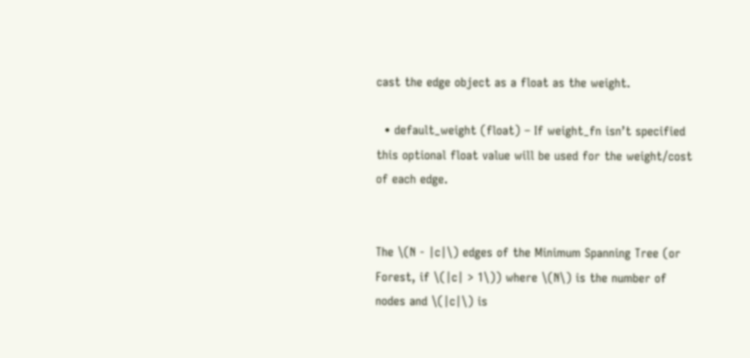cast the edge object as a float as the weight.

  • default_weight (float) – If weight_fn isn’t specified this optional float value will be used for the weight/cost of each edge.


The \(N - |c|\) edges of the Minimum Spanning Tree (or Forest, if \(|c| > 1\)) where \(N\) is the number of nodes and \(|c|\) is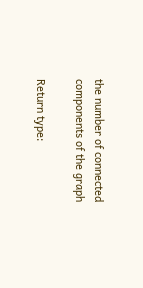the number of connected components of the graph

Return type: